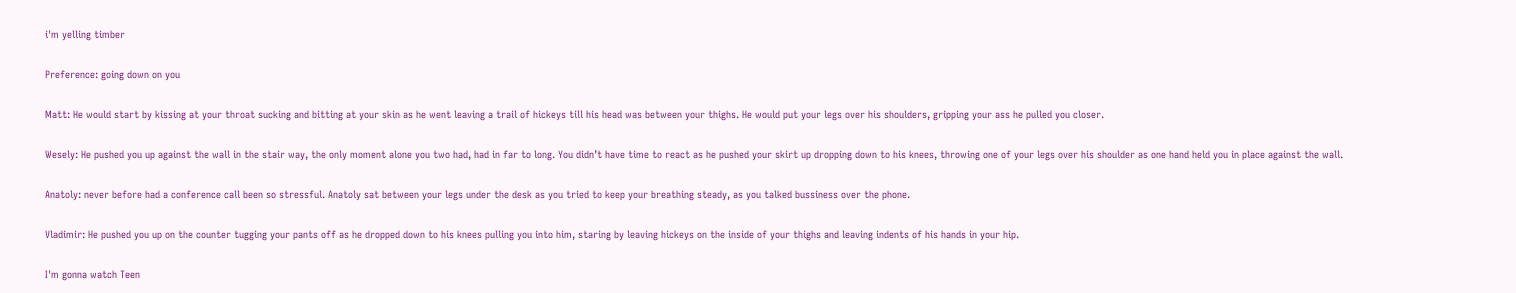i'm yelling timber

Preference: going down on you

Matt: He would start by kissing at your throat sucking and bitting at your skin as he went leaving a trail of hickeys till his head was between your thighs. He would put your legs over his shoulders, gripping your ass he pulled you closer.

Wesely: He pushed you up against the wall in the stair way, the only moment alone you two had, had in far to long. You didn’t have time to react as he pushed your skirt up dropping down to his knees, throwing one of your legs over his shoulder as one hand held you in place against the wall.

Anatoly: never before had a conference call been so stressful. Anatoly sat between your legs under the desk as you tried to keep your breathing steady, as you talked bussiness over the phone.

Vladimir: He pushed you up on the counter tugging your pants off as he dropped down to his knees pulling you into him, staring by leaving hickeys on the inside of your thighs and leaving indents of his hands in your hip.

I'm gonna watch Teen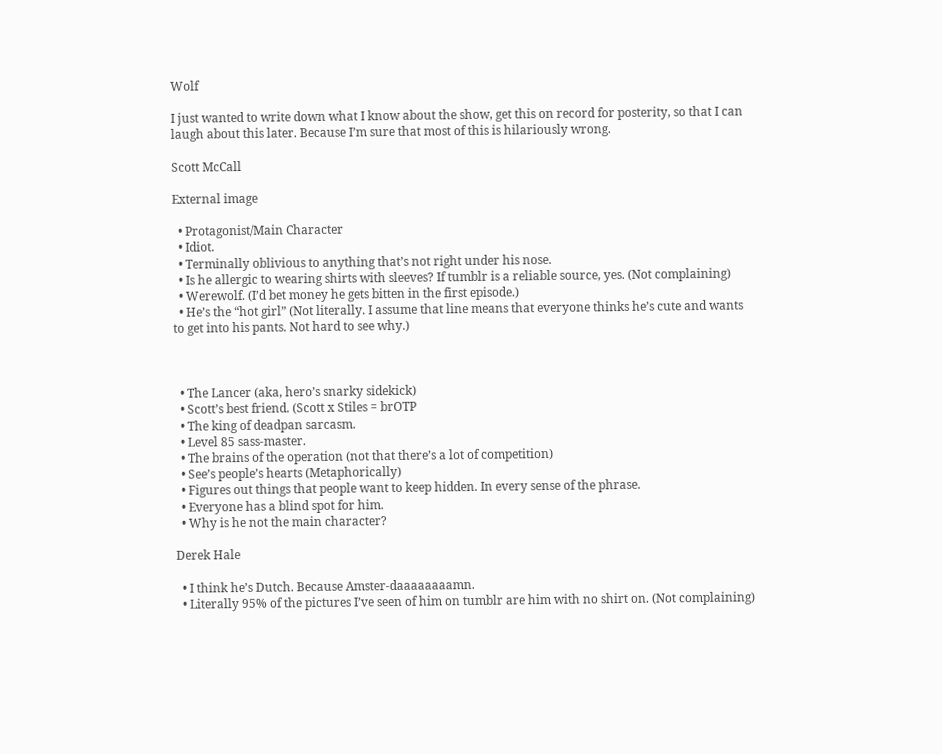Wolf

I just wanted to write down what I know about the show, get this on record for posterity, so that I can laugh about this later. Because I’m sure that most of this is hilariously wrong.

Scott McCall

External image

  • Protagonist/Main Character
  • Idiot.
  • Terminally oblivious to anything that’s not right under his nose.
  • Is he allergic to wearing shirts with sleeves? If tumblr is a reliable source, yes. (Not complaining)
  • Werewolf. (I’d bet money he gets bitten in the first episode.)
  • He’s the “hot girl” (Not literally. I assume that line means that everyone thinks he’s cute and wants to get into his pants. Not hard to see why.)



  • The Lancer (aka, hero’s snarky sidekick)
  • Scott’s best friend. (Scott x Stiles = brOTP
  • The king of deadpan sarcasm.
  • Level 85 sass-master.
  • The brains of the operation (not that there’s a lot of competition)
  • See’s people’s hearts (Metaphorically)
  • Figures out things that people want to keep hidden. In every sense of the phrase.
  • Everyone has a blind spot for him.
  • Why is he not the main character?

Derek Hale

  • I think he’s Dutch. Because Amster-daaaaaaaamn.
  • Literally 95% of the pictures I’ve seen of him on tumblr are him with no shirt on. (Not complaining)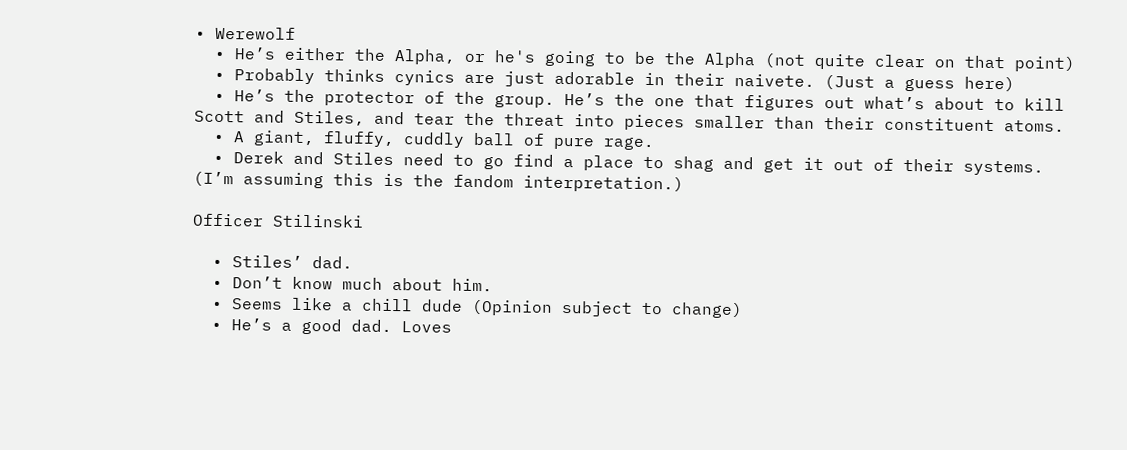• Werewolf
  • He’s either the Alpha, or he's going to be the Alpha (not quite clear on that point)
  • Probably thinks cynics are just adorable in their naivete. (Just a guess here)
  • He’s the protector of the group. He’s the one that figures out what’s about to kill Scott and Stiles, and tear the threat into pieces smaller than their constituent atoms.
  • A giant, fluffy, cuddly ball of pure rage.
  • Derek and Stiles need to go find a place to shag and get it out of their systems. (I’m assuming this is the fandom interpretation.)

Officer Stilinski

  • Stiles’ dad.
  • Don’t know much about him.
  • Seems like a chill dude (Opinion subject to change)
  • He’s a good dad. Loves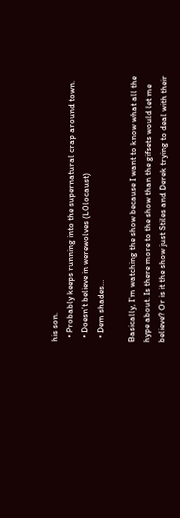his son.
  • Probably keeps running into the supernatural crap around town.
  • Doesn’t believe in werewolves (L0locaust)
  • Dem shades…

Basically, I’m watching the show because I want to know what all the hype about. Is there more to the show than the gifsets would let me believe? Or is it the show just Stiles and Derek trying to deal with their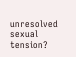unresolved sexual tension?